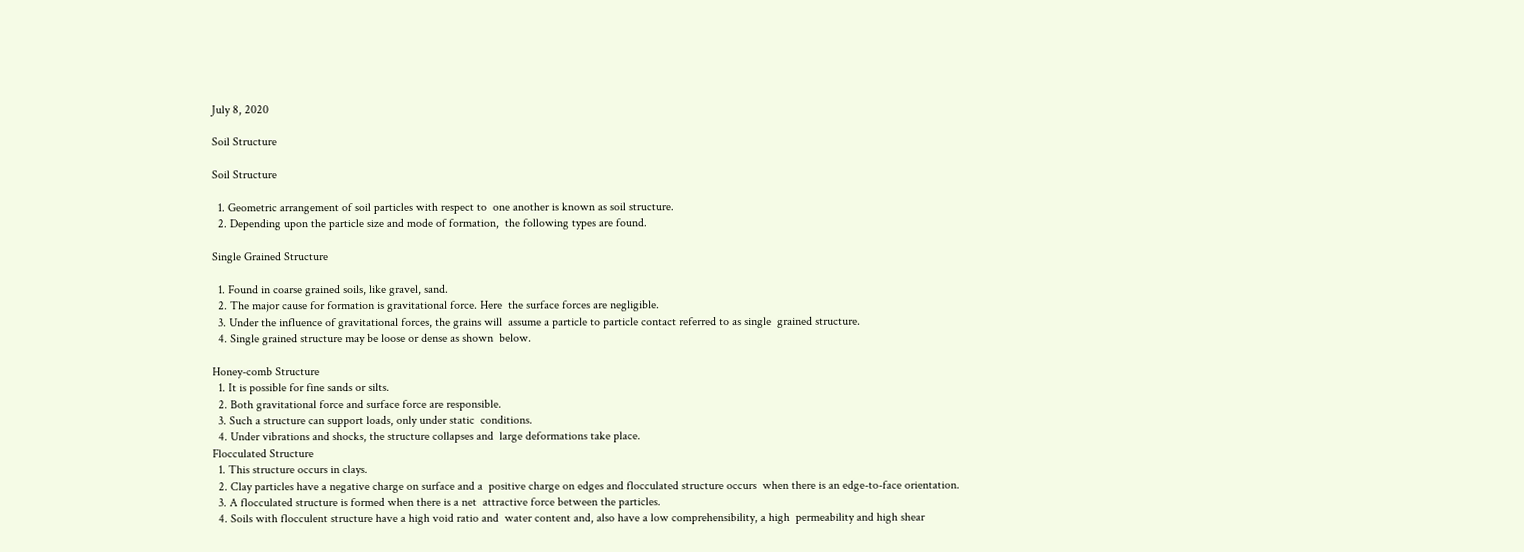July 8, 2020

Soil Structure

Soil Structure

  1. Geometric arrangement of soil particles with respect to  one another is known as soil structure.
  2. Depending upon the particle size and mode of formation,  the following types are found.

Single Grained Structure

  1. Found in coarse grained soils, like gravel, sand.
  2. The major cause for formation is gravitational force. Here  the surface forces are negligible.
  3. Under the influence of gravitational forces, the grains will  assume a particle to particle contact referred to as single  grained structure.
  4. Single grained structure may be loose or dense as shown  below.

Honey-comb Structure
  1. It is possible for fine sands or silts.
  2. Both gravitational force and surface force are responsible.
  3. Such a structure can support loads, only under static  conditions.
  4. Under vibrations and shocks, the structure collapses and  large deformations take place.
Flocculated Structure
  1. This structure occurs in clays.
  2. Clay particles have a negative charge on surface and a  positive charge on edges and flocculated structure occurs  when there is an edge-to-face orientation.
  3. A flocculated structure is formed when there is a net  attractive force between the particles.
  4. Soils with flocculent structure have a high void ratio and  water content and, also have a low comprehensibility, a high  permeability and high shear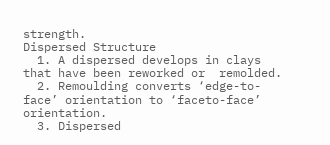strength.
Dispersed Structure
  1. A dispersed develops in clays that have been reworked or  remolded.
  2. Remoulding converts ‘edge-to-face’ orientation to ‘faceto-face’ orientation.
  3. Dispersed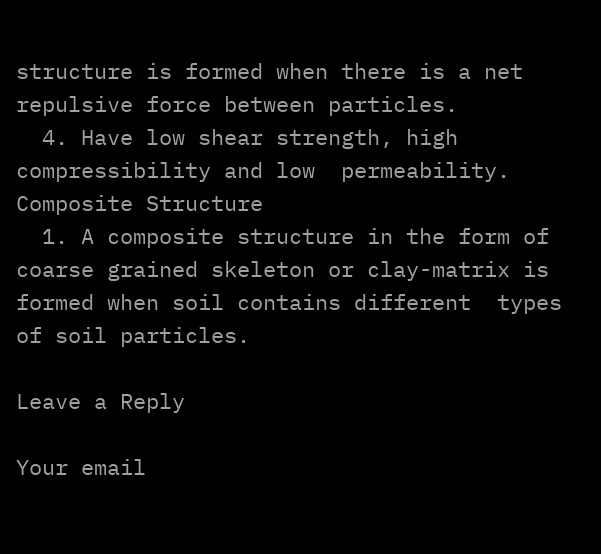structure is formed when there is a net repulsive force between particles.
  4. Have low shear strength, high compressibility and low  permeability.
Composite Structure
  1. A composite structure in the form of coarse grained skeleton or clay-matrix is formed when soil contains different  types of soil particles.

Leave a Reply

Your email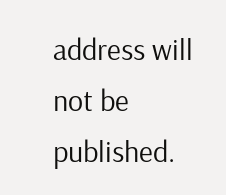address will not be published.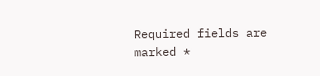Required fields are marked *